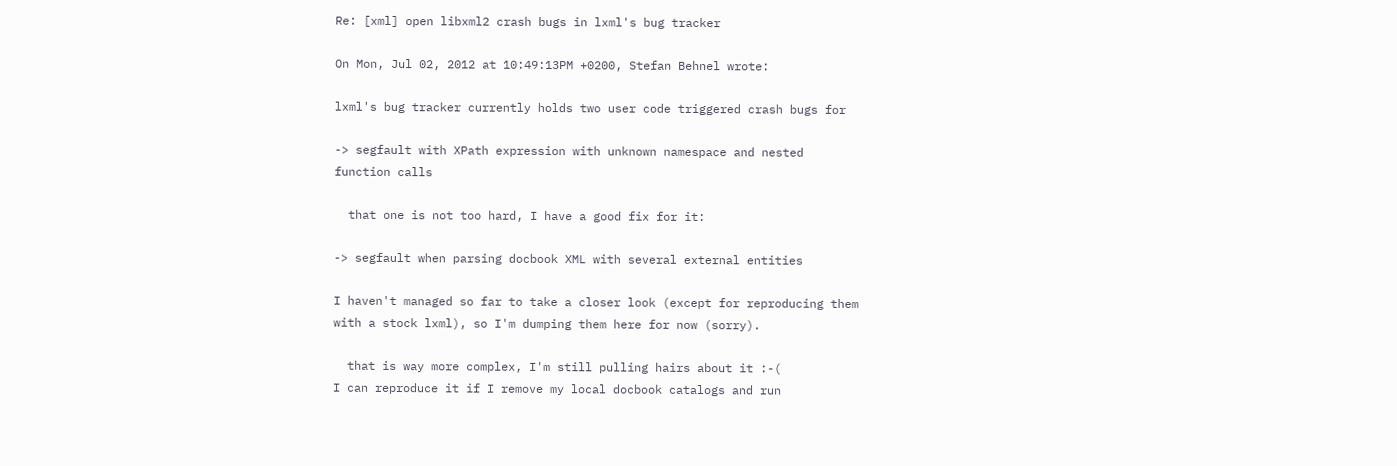Re: [xml] open libxml2 crash bugs in lxml's bug tracker

On Mon, Jul 02, 2012 at 10:49:13PM +0200, Stefan Behnel wrote:

lxml's bug tracker currently holds two user code triggered crash bugs for

-> segfault with XPath expression with unknown namespace and nested
function calls

  that one is not too hard, I have a good fix for it:

-> segfault when parsing docbook XML with several external entities

I haven't managed so far to take a closer look (except for reproducing them
with a stock lxml), so I'm dumping them here for now (sorry).

  that is way more complex, I'm still pulling hairs about it :-(
I can reproduce it if I remove my local docbook catalogs and run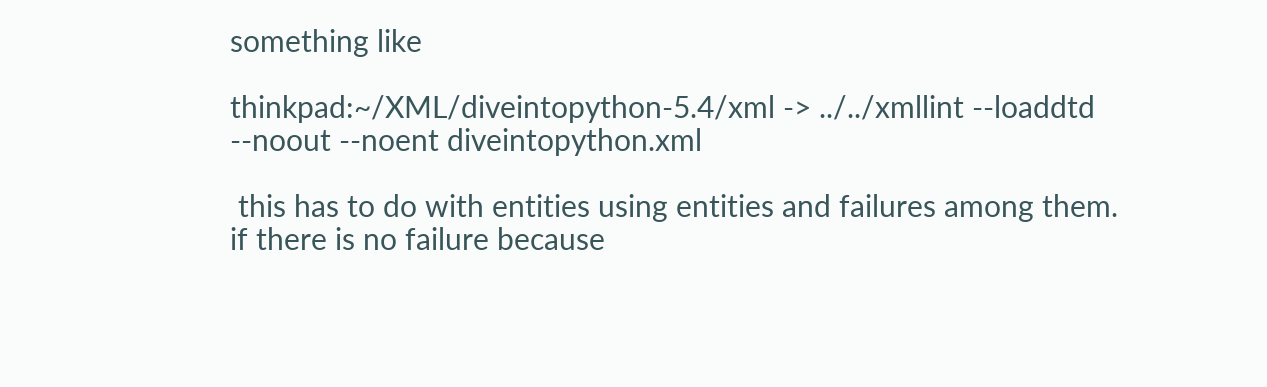something like

thinkpad:~/XML/diveintopython-5.4/xml -> ../../xmllint --loaddtd --noout --noent diveintopython.xml

 this has to do with entities using entities and failures among them.
if there is no failure because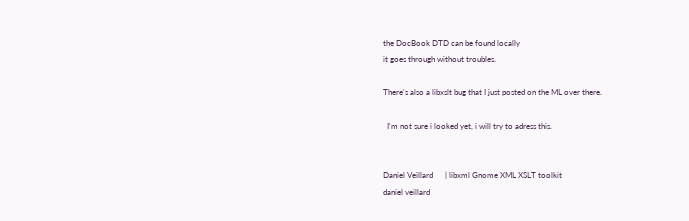the DocBook DTD can be found locally
it goes through without troubles.

There's also a libxslt bug that I just posted on the ML over there.

  I'm not sure i looked yet, i will try to adress this.


Daniel Veillard      | libxml Gnome XML XSLT toolkit
daniel veillard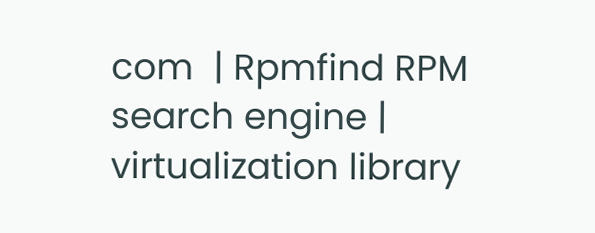com  | Rpmfind RPM search engine | virtualization library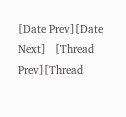[Date Prev][Date Next]   [Thread Prev][Thread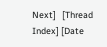Next]   [Thread Index] [Date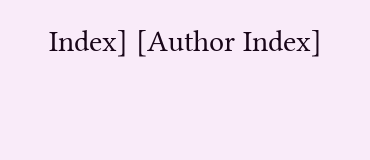Index] [Author Index]